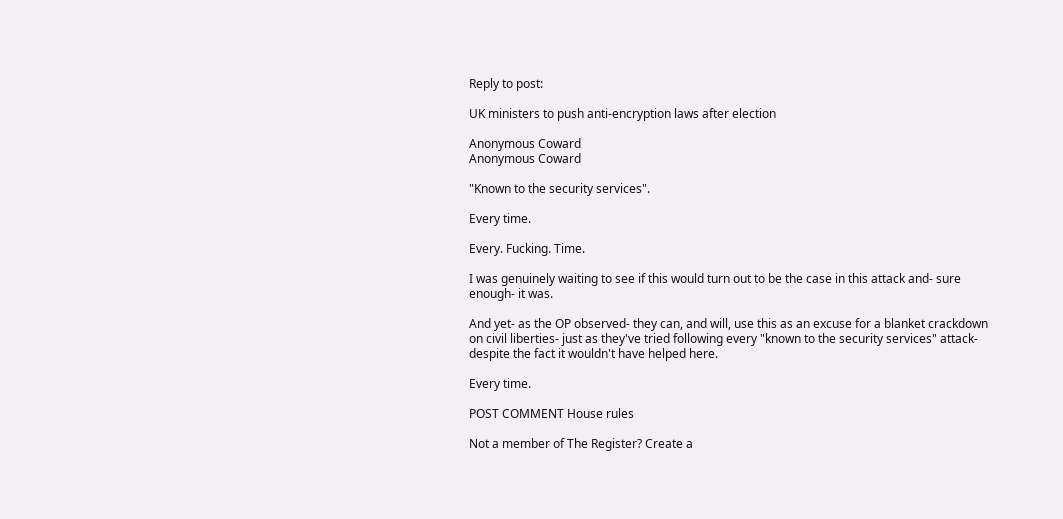Reply to post:

UK ministers to push anti-encryption laws after election

Anonymous Coward
Anonymous Coward

"Known to the security services".

Every time.

Every. Fucking. Time.

I was genuinely waiting to see if this would turn out to be the case in this attack and- sure enough- it was.

And yet- as the OP observed- they can, and will, use this as an excuse for a blanket crackdown on civil liberties- just as they've tried following every "known to the security services" attack- despite the fact it wouldn't have helped here.

Every time.

POST COMMENT House rules

Not a member of The Register? Create a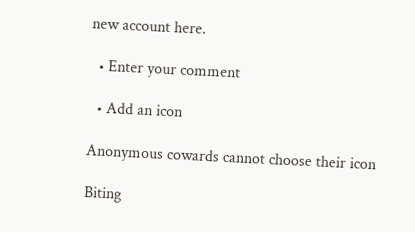new account here.

  • Enter your comment

  • Add an icon

Anonymous cowards cannot choose their icon

Biting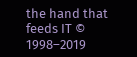the hand that feeds IT © 1998–2019